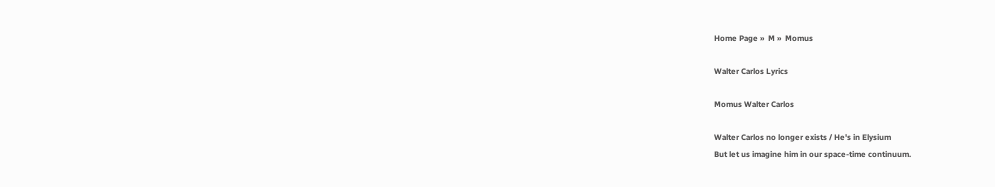Home Page »  M »  Momus

Walter Carlos Lyrics

Momus Walter Carlos

Walter Carlos no longer exists / He's in Elysium
But let us imagine him in our space-time continuum.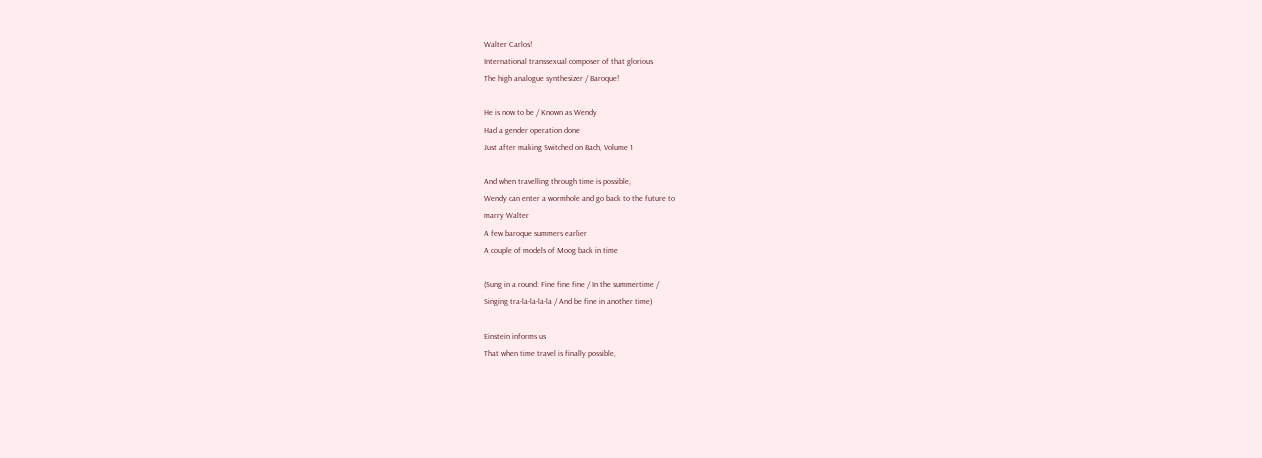Walter Carlos!
International transsexual composer of that glorious
The high analogue synthesizer / Baroque!

He is now to be / Known as Wendy
Had a gender operation done
Just after making Switched on Bach, Volume 1

And when travelling through time is possible,
Wendy can enter a wormhole and go back to the future to
marry Walter
A few baroque summers earlier
A couple of models of Moog back in time

(Sung in a round: Fine fine fine / In the summertime /
Singing tra-la-la-la-la / And be fine in another time)

Einstein informs us
That when time travel is finally possible,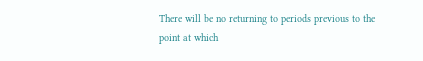There will be no returning to periods previous to the
point at which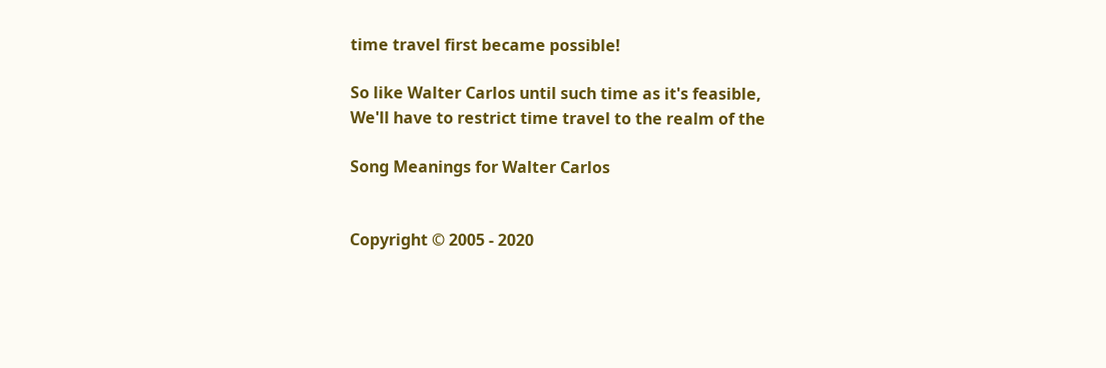time travel first became possible!

So like Walter Carlos until such time as it's feasible,
We'll have to restrict time travel to the realm of the

Song Meanings for Walter Carlos


Copyright © 2005 - 2020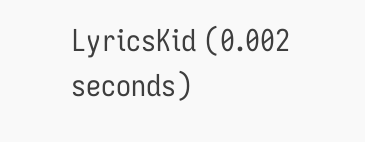LyricsKid (0.002 seconds)